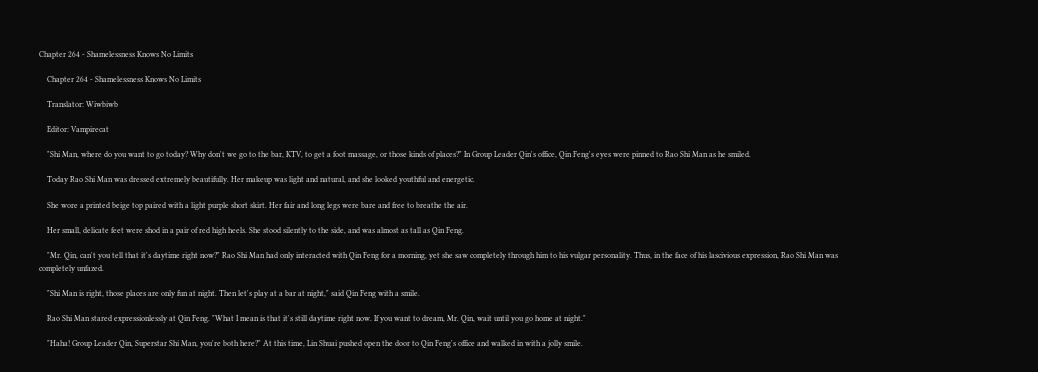Chapter 264 - Shamelessness Knows No Limits

    Chapter 264 - Shamelessness Knows No Limits

    Translator: Wiwbiwb

    Editor: Vampirecat

    "Shi Man, where do you want to go today? Why don't we go to the bar, KTV, to get a foot massage, or those kinds of places?" In Group Leader Qin's office, Qin Feng's eyes were pinned to Rao Shi Man as he smiled.

    Today Rao Shi Man was dressed extremely beautifully. Her makeup was light and natural, and she looked youthful and energetic.

    She wore a printed beige top paired with a light purple short skirt. Her fair and long legs were bare and free to breathe the air.

    Her small, delicate feet were shod in a pair of red high heels. She stood silently to the side, and was almost as tall as Qin Feng.

    "Mr. Qin, can't you tell that it's daytime right now?" Rao Shi Man had only interacted with Qin Feng for a morning, yet she saw completely through him to his vulgar personality. Thus, in the face of his lascivious expression, Rao Shi Man was completely unfazed.

    "Shi Man is right, those places are only fun at night. Then let's play at a bar at night," said Qin Feng with a smile.

    Rao Shi Man stared expressionlessly at Qin Feng. "What I mean is that it's still daytime right now. If you want to dream, Mr. Qin, wait until you go home at night."

    "Haha! Group Leader Qin, Superstar Shi Man, you're both here?" At this time, Lin Shuai pushed open the door to Qin Feng's office and walked in with a jolly smile.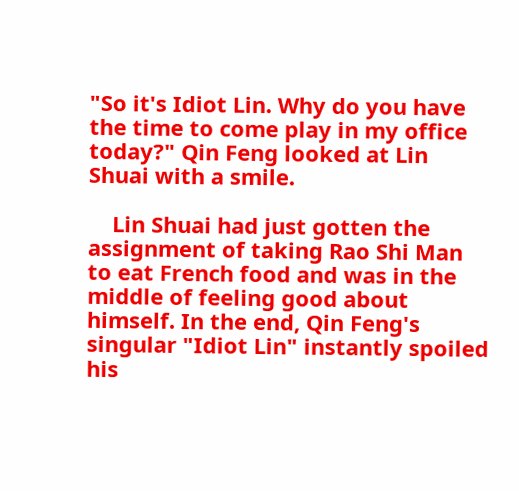"So it's Idiot Lin. Why do you have the time to come play in my office today?" Qin Feng looked at Lin Shuai with a smile.

    Lin Shuai had just gotten the assignment of taking Rao Shi Man to eat French food and was in the middle of feeling good about himself. In the end, Qin Feng's singular "Idiot Lin" instantly spoiled his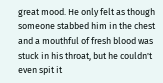great mood. He only felt as though someone stabbed him in the chest and a mouthful of fresh blood was stuck in his throat, but he couldn't even spit it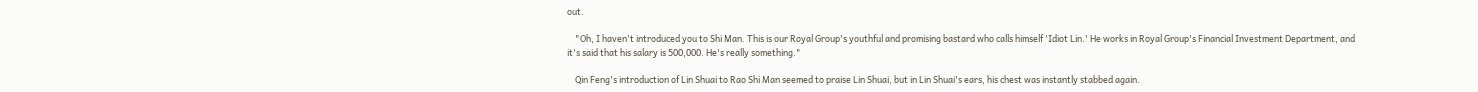out.

    "Oh, I haven't introduced you to Shi Man. This is our Royal Group's youthful and promising bastard who calls himself 'Idiot Lin.' He works in Royal Group's Financial Investment Department, and it's said that his salary is 500,000. He's really something."

    Qin Feng's introduction of Lin Shuai to Rao Shi Man seemed to praise Lin Shuai, but in Lin Shuai's ears, his chest was instantly stabbed again.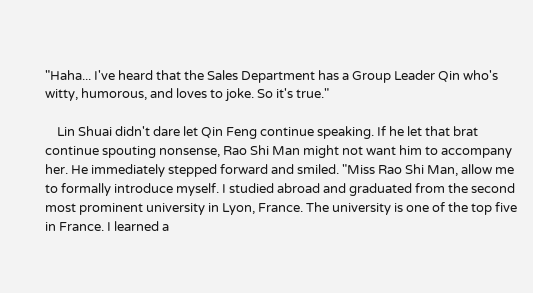"Haha... I've heard that the Sales Department has a Group Leader Qin who's witty, humorous, and loves to joke. So it's true."

    Lin Shuai didn't dare let Qin Feng continue speaking. If he let that brat continue spouting nonsense, Rao Shi Man might not want him to accompany her. He immediately stepped forward and smiled. "Miss Rao Shi Man, allow me to formally introduce myself. I studied abroad and graduated from the second most prominent university in Lyon, France. The university is one of the top five in France. I learned a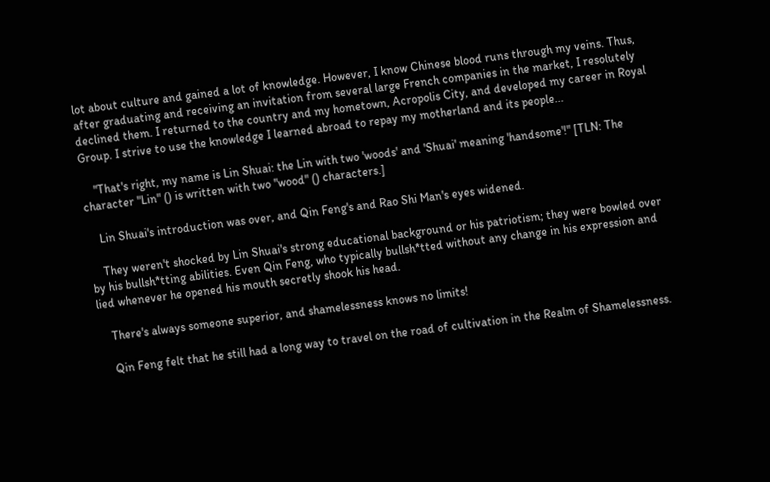lot about culture and gained a lot of knowledge. However, I know Chinese blood runs through my veins. Thus, after graduating and receiving an invitation from several large French companies in the market, I resolutely declined them. I returned to the country and my hometown, Acropolis City, and developed my career in Royal Group. I strive to use the knowledge I learned abroad to repay my motherland and its people...

    "That's right, my name is Lin Shuai: the Lin with two 'woods' and 'Shuai' meaning 'handsome'!" [TLN: The character "Lin" () is written with two "wood" () characters.]

    Lin Shuai's introduction was over, and Qin Feng's and Rao Shi Man's eyes widened.

    They weren't shocked by Lin Shuai's strong educational background or his patriotism; they were bowled over by his bullsh*tting abilities. Even Qin Feng, who typically bullsh*tted without any change in his expression and lied whenever he opened his mouth secretly shook his head.

    There's always someone superior, and shamelessness knows no limits!

    Qin Feng felt that he still had a long way to travel on the road of cultivation in the Realm of Shamelessness.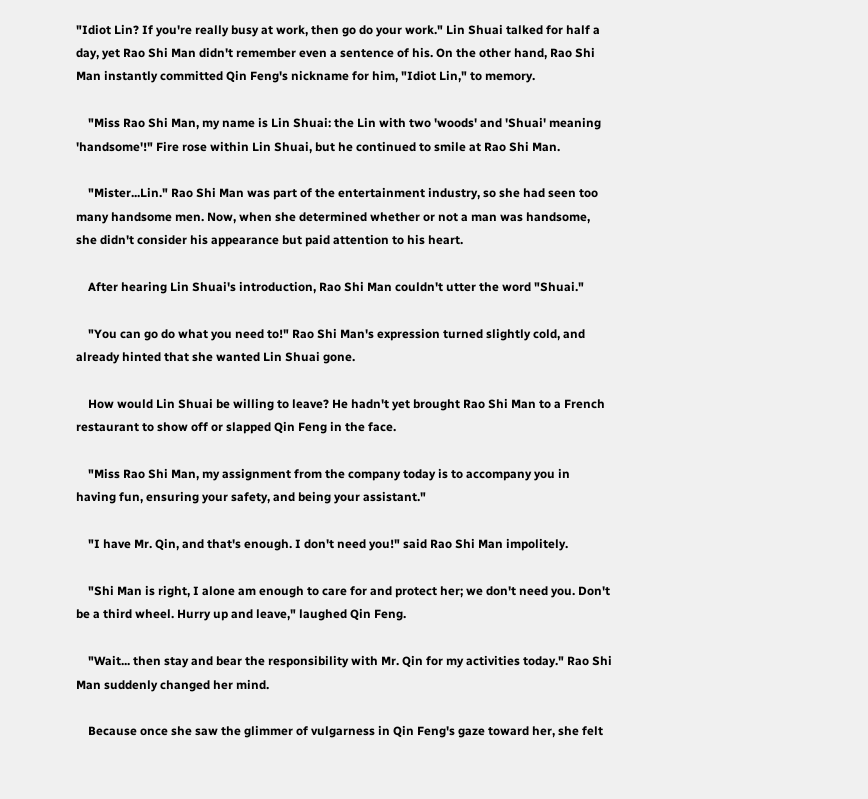"Idiot Lin? If you're really busy at work, then go do your work." Lin Shuai talked for half a day, yet Rao Shi Man didn't remember even a sentence of his. On the other hand, Rao Shi Man instantly committed Qin Feng's nickname for him, "Idiot Lin," to memory.

    "Miss Rao Shi Man, my name is Lin Shuai: the Lin with two 'woods' and 'Shuai' meaning 'handsome'!" Fire rose within Lin Shuai, but he continued to smile at Rao Shi Man.

    "Mister...Lin." Rao Shi Man was part of the entertainment industry, so she had seen too many handsome men. Now, when she determined whether or not a man was handsome, she didn't consider his appearance but paid attention to his heart.

    After hearing Lin Shuai's introduction, Rao Shi Man couldn't utter the word "Shuai."

    "You can go do what you need to!" Rao Shi Man's expression turned slightly cold, and already hinted that she wanted Lin Shuai gone.

    How would Lin Shuai be willing to leave? He hadn't yet brought Rao Shi Man to a French restaurant to show off or slapped Qin Feng in the face.

    "Miss Rao Shi Man, my assignment from the company today is to accompany you in having fun, ensuring your safety, and being your assistant."

    "I have Mr. Qin, and that's enough. I don't need you!" said Rao Shi Man impolitely.

    "Shi Man is right, I alone am enough to care for and protect her; we don't need you. Don't be a third wheel. Hurry up and leave," laughed Qin Feng.

    "Wait... then stay and bear the responsibility with Mr. Qin for my activities today." Rao Shi Man suddenly changed her mind.

    Because once she saw the glimmer of vulgarness in Qin Feng's gaze toward her, she felt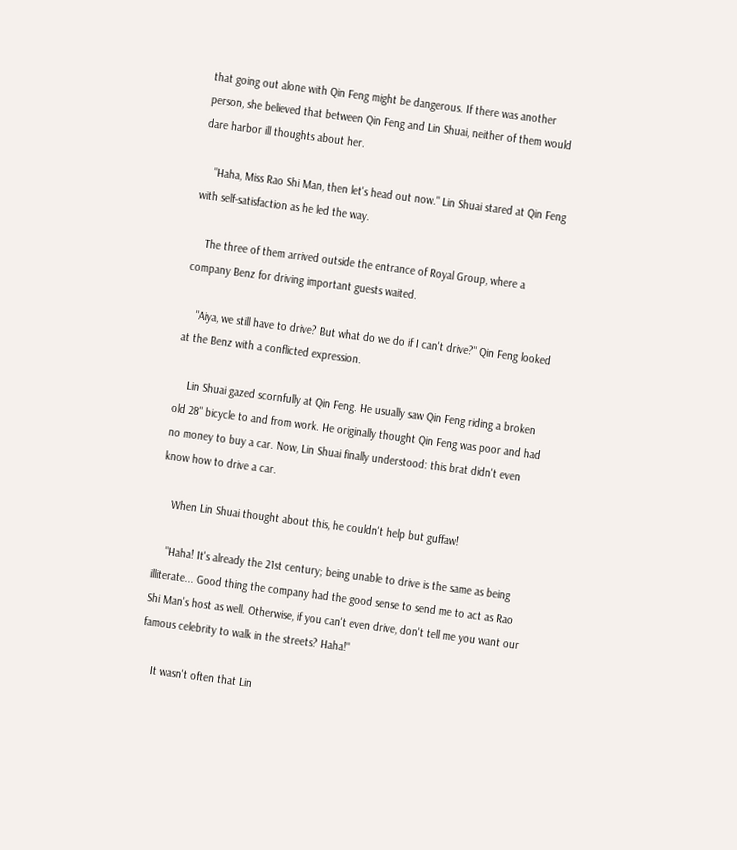that going out alone with Qin Feng might be dangerous. If there was another person, she believed that between Qin Feng and Lin Shuai, neither of them would dare harbor ill thoughts about her.

    "Haha, Miss Rao Shi Man, then let's head out now." Lin Shuai stared at Qin Feng with self-satisfaction as he led the way.

    The three of them arrived outside the entrance of Royal Group, where a company Benz for driving important guests waited.

    "Aiya, we still have to drive? But what do we do if I can't drive?" Qin Feng looked at the Benz with a conflicted expression.

    Lin Shuai gazed scornfully at Qin Feng. He usually saw Qin Feng riding a broken old 28" bicycle to and from work. He originally thought Qin Feng was poor and had no money to buy a car. Now, Lin Shuai finally understood: this brat didn't even know how to drive a car.

    When Lin Shuai thought about this, he couldn't help but guffaw!

    "Haha! It's already the 21st century; being unable to drive is the same as being illiterate... Good thing the company had the good sense to send me to act as Rao Shi Man's host as well. Otherwise, if you can't even drive, don't tell me you want our famous celebrity to walk in the streets? Haha!"

    It wasn't often that Lin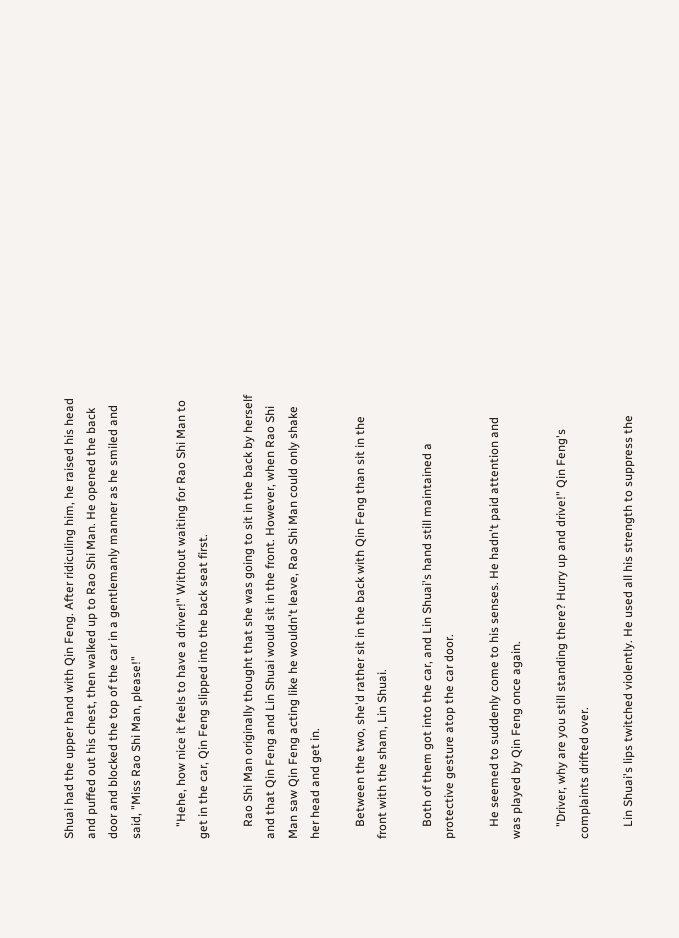Shuai had the upper hand with Qin Feng. After ridiculing him, he raised his head and puffed out his chest, then walked up to Rao Shi Man. He opened the back door and blocked the top of the car in a gentlemanly manner as he smiled and said, "Miss Rao Shi Man, please!"

    "Hehe, how nice it feels to have a driver!" Without waiting for Rao Shi Man to get in the car, Qin Feng slipped into the back seat first.

    Rao Shi Man originally thought that she was going to sit in the back by herself and that Qin Feng and Lin Shuai would sit in the front. However, when Rao Shi Man saw Qin Feng acting like he wouldn't leave, Rao Shi Man could only shake her head and get in.

    Between the two, she'd rather sit in the back with Qin Feng than sit in the front with the sham, Lin Shuai.

    Both of them got into the car, and Lin Shuai's hand still maintained a protective gesture atop the car door.

    He seemed to suddenly come to his senses. He hadn't paid attention and was played by Qin Feng once again.

    "Driver, why are you still standing there? Hurry up and drive!" Qin Feng's complaints drifted over.

    Lin Shuai's lips twitched violently. He used all his strength to suppress the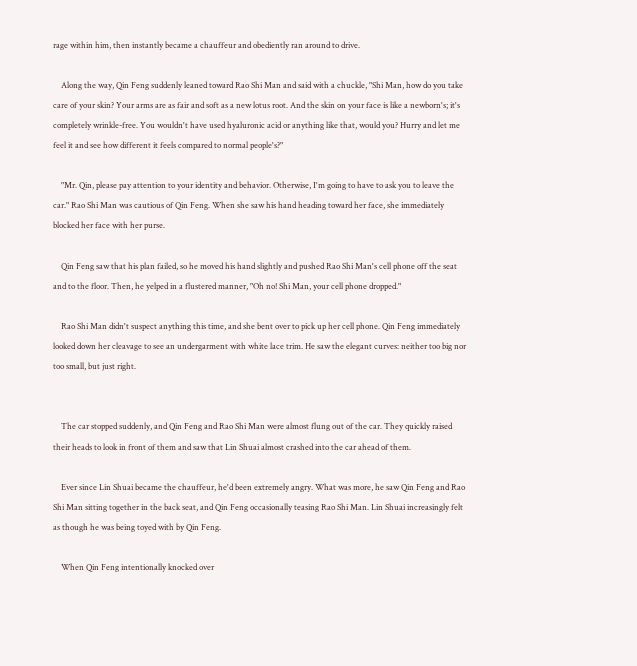rage within him, then instantly became a chauffeur and obediently ran around to drive.

    Along the way, Qin Feng suddenly leaned toward Rao Shi Man and said with a chuckle, "Shi Man, how do you take care of your skin? Your arms are as fair and soft as a new lotus root. And the skin on your face is like a newborn's; it's completely wrinkle-free. You wouldn't have used hyaluronic acid or anything like that, would you? Hurry and let me feel it and see how different it feels compared to normal people's?"

    "Mr. Qin, please pay attention to your identity and behavior. Otherwise, I'm going to have to ask you to leave the car." Rao Shi Man was cautious of Qin Feng. When she saw his hand heading toward her face, she immediately blocked her face with her purse.

    Qin Feng saw that his plan failed, so he moved his hand slightly and pushed Rao Shi Man's cell phone off the seat and to the floor. Then, he yelped in a flustered manner, "Oh no! Shi Man, your cell phone dropped."

    Rao Shi Man didn't suspect anything this time, and she bent over to pick up her cell phone. Qin Feng immediately looked down her cleavage to see an undergarment with white lace trim. He saw the elegant curves: neither too big nor too small, but just right.


    The car stopped suddenly, and Qin Feng and Rao Shi Man were almost flung out of the car. They quickly raised their heads to look in front of them and saw that Lin Shuai almost crashed into the car ahead of them.

    Ever since Lin Shuai became the chauffeur, he'd been extremely angry. What was more, he saw Qin Feng and Rao Shi Man sitting together in the back seat, and Qin Feng occasionally teasing Rao Shi Man. Lin Shuai increasingly felt as though he was being toyed with by Qin Feng.

    When Qin Feng intentionally knocked over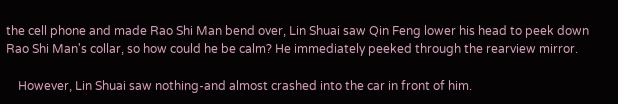the cell phone and made Rao Shi Man bend over, Lin Shuai saw Qin Feng lower his head to peek down Rao Shi Man's collar, so how could he be calm? He immediately peeked through the rearview mirror.

    However, Lin Shuai saw nothing-and almost crashed into the car in front of him.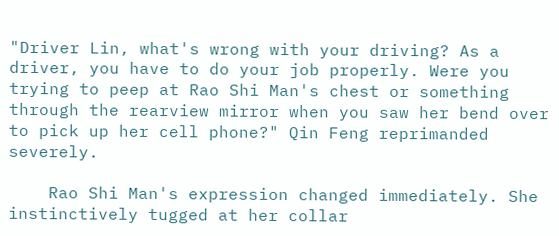"Driver Lin, what's wrong with your driving? As a driver, you have to do your job properly. Were you trying to peep at Rao Shi Man's chest or something through the rearview mirror when you saw her bend over to pick up her cell phone?" Qin Feng reprimanded severely.

    Rao Shi Man's expression changed immediately. She instinctively tugged at her collar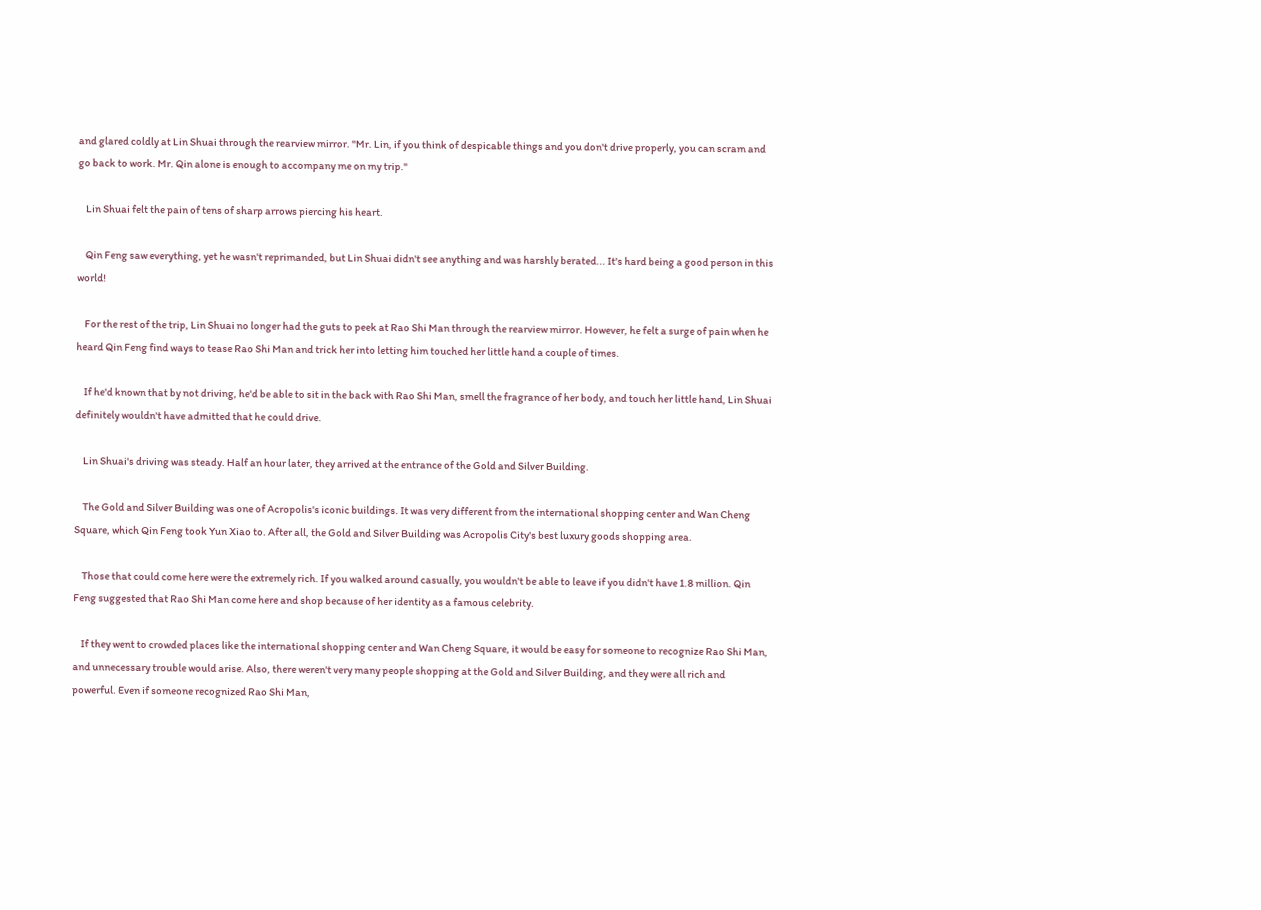and glared coldly at Lin Shuai through the rearview mirror. "Mr. Lin, if you think of despicable things and you don't drive properly, you can scram and go back to work. Mr. Qin alone is enough to accompany me on my trip."

    Lin Shuai felt the pain of tens of sharp arrows piercing his heart.

    Qin Feng saw everything, yet he wasn't reprimanded, but Lin Shuai didn't see anything and was harshly berated... It's hard being a good person in this world!

    For the rest of the trip, Lin Shuai no longer had the guts to peek at Rao Shi Man through the rearview mirror. However, he felt a surge of pain when he heard Qin Feng find ways to tease Rao Shi Man and trick her into letting him touched her little hand a couple of times.

    If he'd known that by not driving, he'd be able to sit in the back with Rao Shi Man, smell the fragrance of her body, and touch her little hand, Lin Shuai definitely wouldn't have admitted that he could drive.

    Lin Shuai's driving was steady. Half an hour later, they arrived at the entrance of the Gold and Silver Building.

    The Gold and Silver Building was one of Acropolis's iconic buildings. It was very different from the international shopping center and Wan Cheng Square, which Qin Feng took Yun Xiao to. After all, the Gold and Silver Building was Acropolis City's best luxury goods shopping area.

    Those that could come here were the extremely rich. If you walked around casually, you wouldn't be able to leave if you didn't have 1.8 million. Qin Feng suggested that Rao Shi Man come here and shop because of her identity as a famous celebrity.

    If they went to crowded places like the international shopping center and Wan Cheng Square, it would be easy for someone to recognize Rao Shi Man, and unnecessary trouble would arise. Also, there weren't very many people shopping at the Gold and Silver Building, and they were all rich and powerful. Even if someone recognized Rao Shi Man,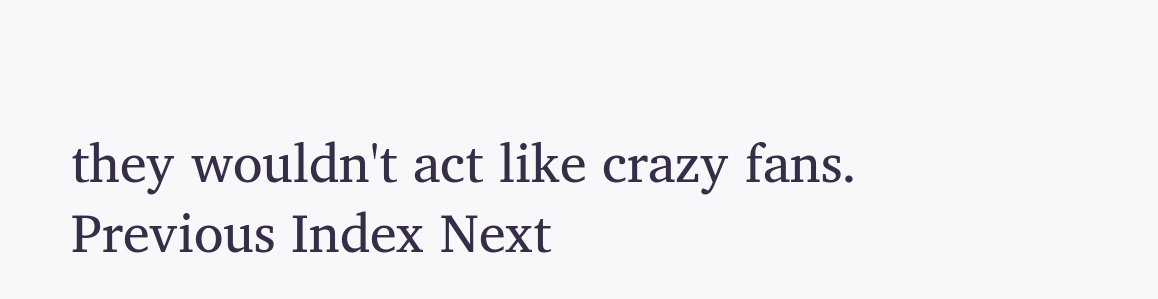they wouldn't act like crazy fans.
Previous Index Next